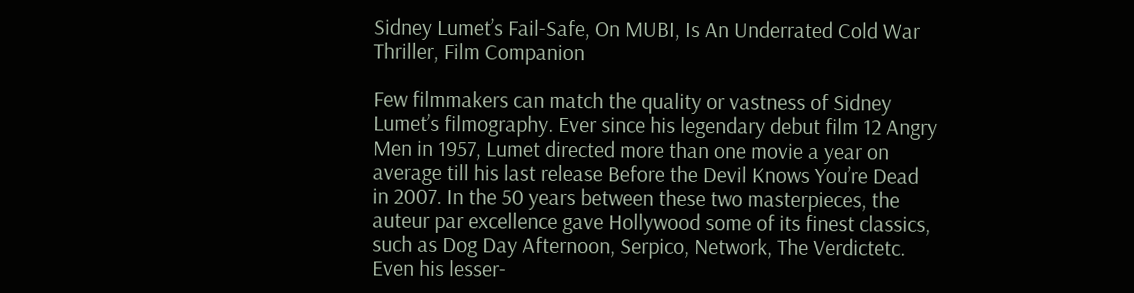Sidney Lumet’s Fail-Safe, On MUBI, Is An Underrated Cold War Thriller, Film Companion

Few filmmakers can match the quality or vastness of Sidney Lumet’s filmography. Ever since his legendary debut film 12 Angry Men in 1957, Lumet directed more than one movie a year on average till his last release Before the Devil Knows You’re Dead in 2007. In the 50 years between these two masterpieces, the auteur par excellence gave Hollywood some of its finest classics, such as Dog Day Afternoon, Serpico, Network, The Verdictetc. Even his lesser-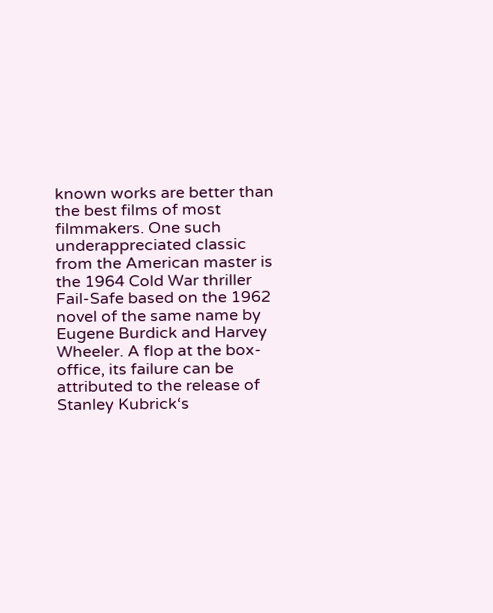known works are better than the best films of most filmmakers. One such underappreciated classic from the American master is the 1964 Cold War thriller Fail-Safe based on the 1962 novel of the same name by Eugene Burdick and Harvey Wheeler. A flop at the box-office, its failure can be attributed to the release of Stanley Kubrick‘s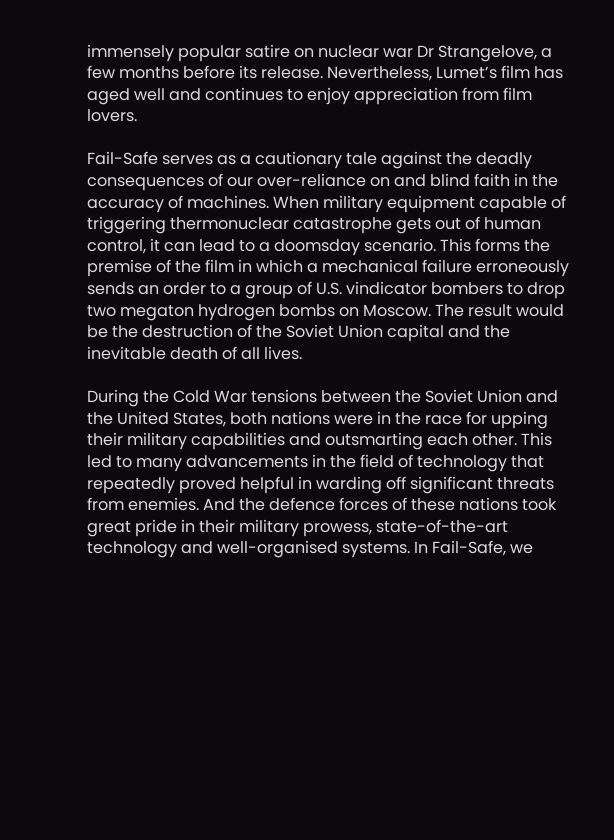immensely popular satire on nuclear war Dr Strangelove, a few months before its release. Nevertheless, Lumet’s film has aged well and continues to enjoy appreciation from film lovers.

Fail-Safe serves as a cautionary tale against the deadly consequences of our over-reliance on and blind faith in the accuracy of machines. When military equipment capable of triggering thermonuclear catastrophe gets out of human control, it can lead to a doomsday scenario. This forms the premise of the film in which a mechanical failure erroneously sends an order to a group of U.S. vindicator bombers to drop two megaton hydrogen bombs on Moscow. The result would be the destruction of the Soviet Union capital and the inevitable death of all lives.

During the Cold War tensions between the Soviet Union and the United States, both nations were in the race for upping their military capabilities and outsmarting each other. This led to many advancements in the field of technology that repeatedly proved helpful in warding off significant threats from enemies. And the defence forces of these nations took great pride in their military prowess, state-of-the-art technology and well-organised systems. In Fail-Safe, we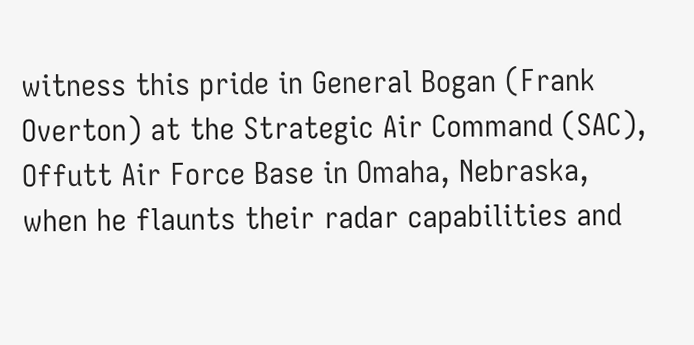witness this pride in General Bogan (Frank Overton) at the Strategic Air Command (SAC), Offutt Air Force Base in Omaha, Nebraska, when he flaunts their radar capabilities and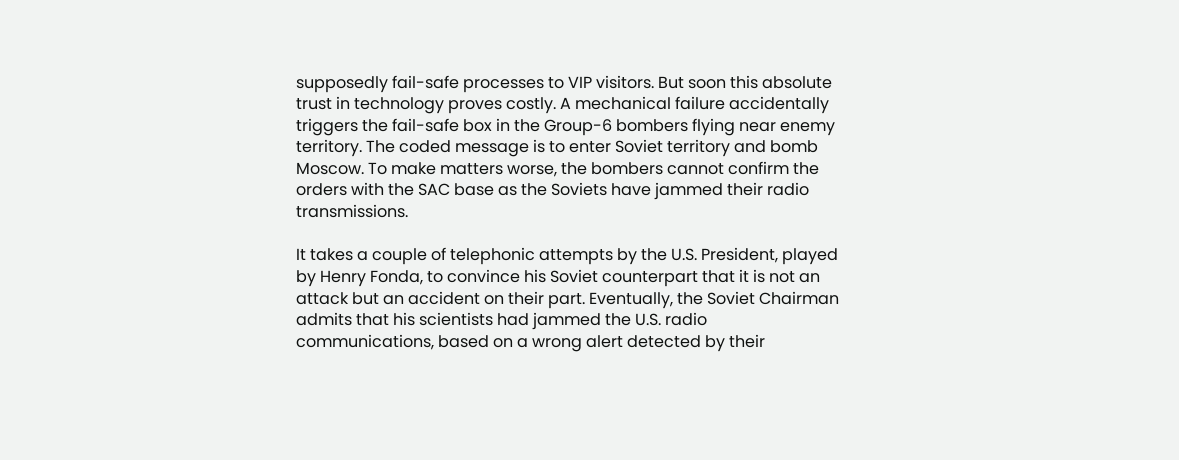supposedly fail-safe processes to VIP visitors. But soon this absolute trust in technology proves costly. A mechanical failure accidentally triggers the fail-safe box in the Group-6 bombers flying near enemy territory. The coded message is to enter Soviet territory and bomb Moscow. To make matters worse, the bombers cannot confirm the orders with the SAC base as the Soviets have jammed their radio transmissions.

It takes a couple of telephonic attempts by the U.S. President, played by Henry Fonda, to convince his Soviet counterpart that it is not an attack but an accident on their part. Eventually, the Soviet Chairman admits that his scientists had jammed the U.S. radio communications, based on a wrong alert detected by their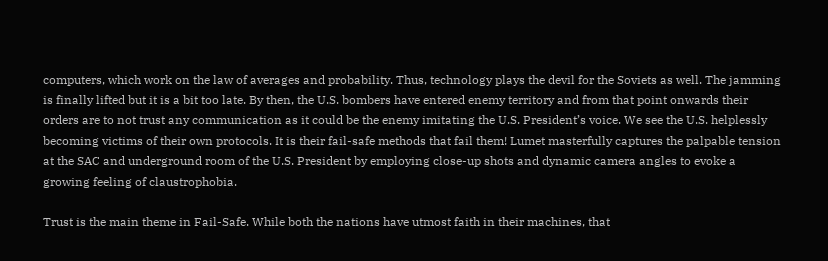computers, which work on the law of averages and probability. Thus, technology plays the devil for the Soviets as well. The jamming is finally lifted but it is a bit too late. By then, the U.S. bombers have entered enemy territory and from that point onwards their orders are to not trust any communication as it could be the enemy imitating the U.S. President’s voice. We see the U.S. helplessly becoming victims of their own protocols. It is their fail-safe methods that fail them! Lumet masterfully captures the palpable tension at the SAC and underground room of the U.S. President by employing close-up shots and dynamic camera angles to evoke a growing feeling of claustrophobia.

Trust is the main theme in Fail-Safe. While both the nations have utmost faith in their machines, that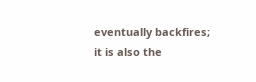eventually backfires; it is also the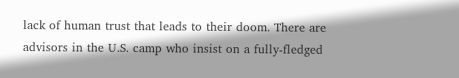lack of human trust that leads to their doom. There are advisors in the U.S. camp who insist on a fully-fledged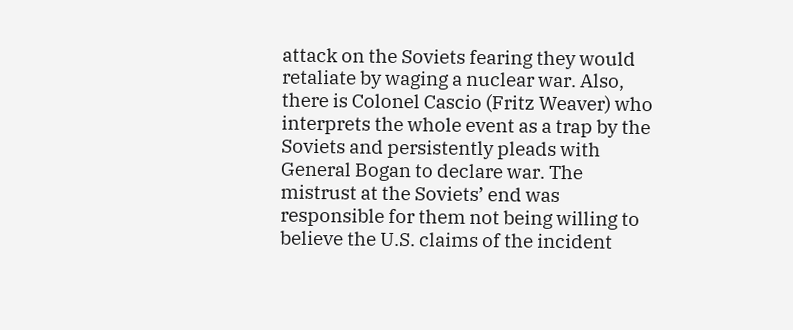attack on the Soviets fearing they would retaliate by waging a nuclear war. Also, there is Colonel Cascio (Fritz Weaver) who interprets the whole event as a trap by the Soviets and persistently pleads with General Bogan to declare war. The mistrust at the Soviets’ end was responsible for them not being willing to believe the U.S. claims of the incident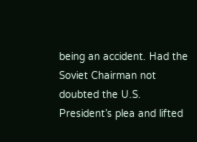being an accident. Had the Soviet Chairman not doubted the U.S. President’s plea and lifted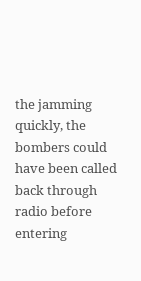the jamming quickly, the bombers could have been called back through radio before entering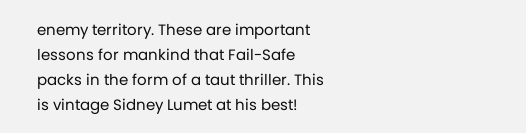enemy territory. These are important lessons for mankind that Fail-Safe packs in the form of a taut thriller. This is vintage Sidney Lumet at his best!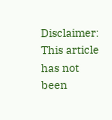Disclaimer: This article has not been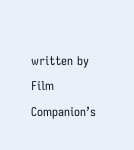written by Film Companion’s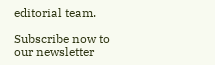editorial team.

Subscribe now to our newsletter